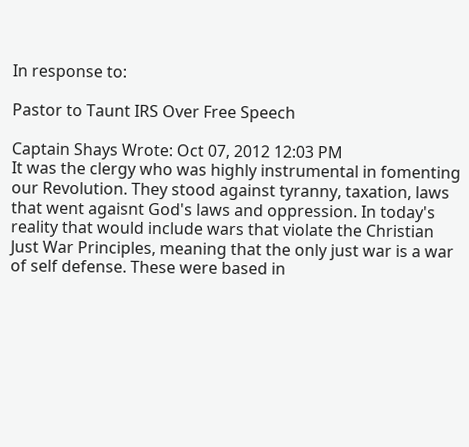In response to:

Pastor to Taunt IRS Over Free Speech

Captain Shays Wrote: Oct 07, 2012 12:03 PM
It was the clergy who was highly instrumental in fomenting our Revolution. They stood against tyranny, taxation, laws that went agaisnt God's laws and oppression. In today's reality that would include wars that violate the Christian Just War Principles, meaning that the only just war is a war of self defense. These were based in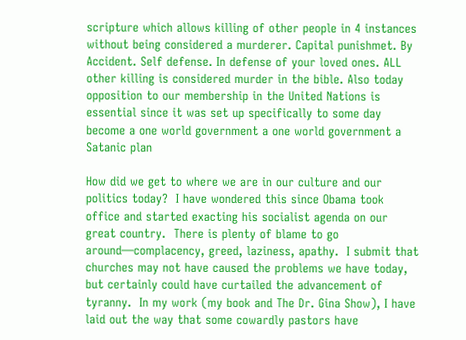scripture which allows killing of other people in 4 instances without being considered a murderer. Capital punishmet. By Accident. Self defense. In defense of your loved ones. ALL other killing is considered murder in the bible. Also today opposition to our membership in the United Nations is essential since it was set up specifically to some day become a one world government a one world government a Satanic plan

How did we get to where we are in our culture and our politics today?  I have wondered this since Obama took office and started exacting his socialist agenda on our great country.  There is plenty of blame to go around—complacency, greed, laziness, apathy.  I submit that churches may not have caused the problems we have today, but certainly could have curtailed the advancement of tyranny.  In my work (my book and The Dr. Gina Show), I have laid out the way that some cowardly pastors have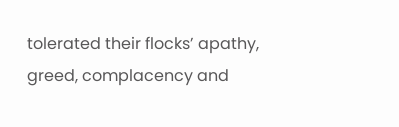tolerated their flocks’ apathy, greed, complacency and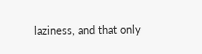laziness, and that only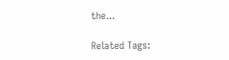the...

Related Tags: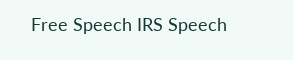Free Speech IRS Speech